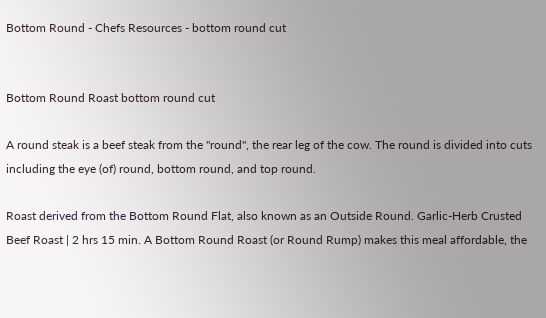Bottom Round - Chefs Resources - bottom round cut


Bottom Round Roast bottom round cut

A round steak is a beef steak from the "round", the rear leg of the cow. The round is divided into cuts including the eye (of) round, bottom round, and top round.

Roast derived from the Bottom Round Flat, also known as an Outside Round. Garlic-Herb Crusted Beef Roast | 2 hrs 15 min. A Bottom Round Roast (or Round Rump) makes this meal affordable, the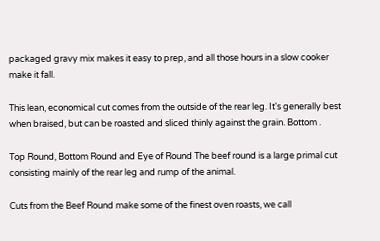packaged gravy mix makes it easy to prep, and all those hours in a slow cooker make it fall.

This lean, economical cut comes from the outside of the rear leg. It's generally best when braised, but can be roasted and sliced thinly against the grain. Bottom .

Top Round, Bottom Round and Eye of Round The beef round is a large primal cut consisting mainly of the rear leg and rump of the animal.

Cuts from the Beef Round make some of the finest oven roasts, we call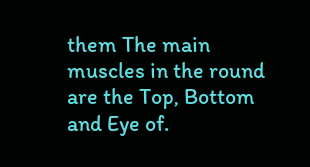them The main muscles in the round are the Top, Bottom and Eye of.